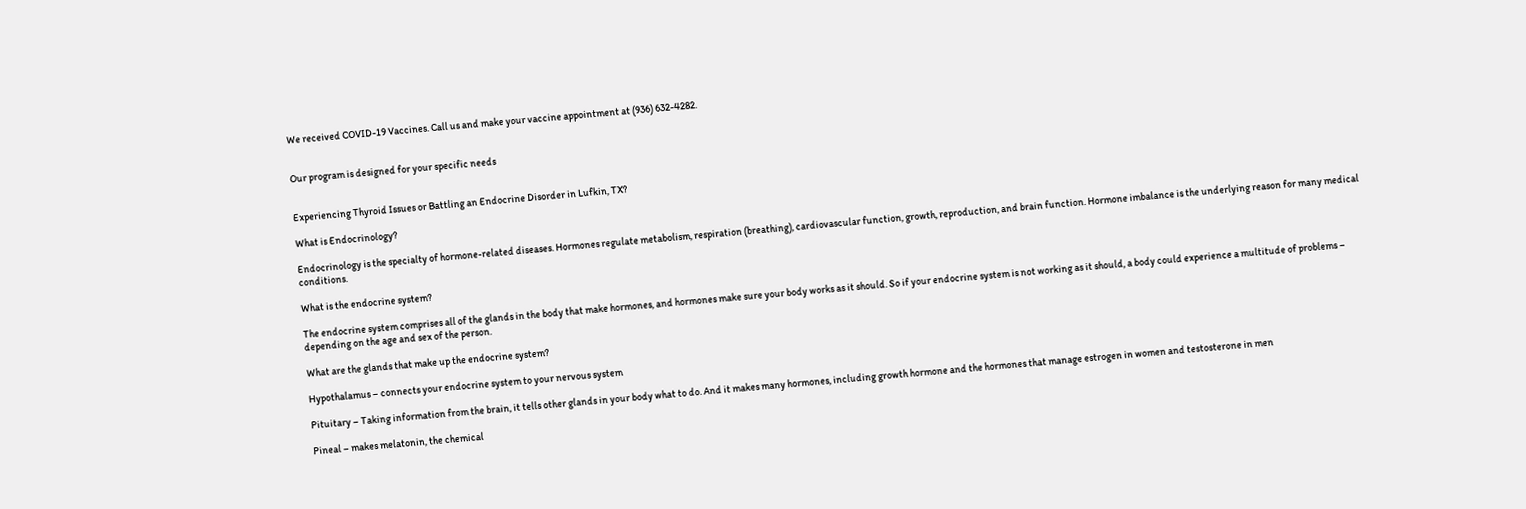We received COVID-19 Vaccines. Call us and make your vaccine appointment at (936) 632-4282.


Our program is designed for your specific needs


Experiencing Thyroid Issues or Battling an Endocrine Disorder in Lufkin, TX?

What is Endocrinology?

Endocrinology is the specialty of hormone-related diseases. Hormones regulate metabolism, respiration (breathing), cardiovascular function, growth, reproduction, and brain function. Hormone imbalance is the underlying reason for many medical conditions.

What is the endocrine system?

The endocrine system comprises all of the glands in the body that make hormones, and hormones make sure your body works as it should. So if your endocrine system is not working as it should, a body could experience a multitude of problems – depending on the age and sex of the person.

What are the glands that make up the endocrine system?

Hypothalamus – connects your endocrine system to your nervous system

Pituitary – Taking information from the brain, it tells other glands in your body what to do. And it makes many hormones, including growth hormone and the hormones that manage estrogen in women and testosterone in men

Pineal – makes melatonin, the chemical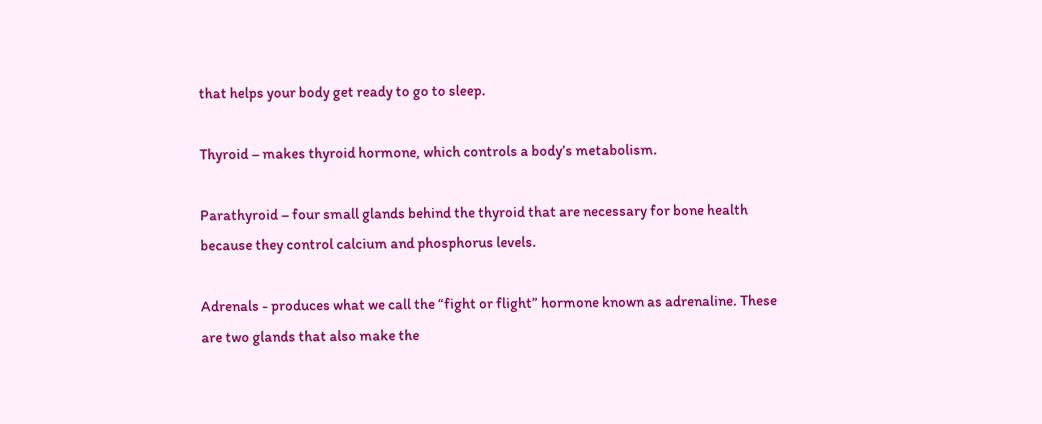that helps your body get ready to go to sleep.

Thyroid – makes thyroid hormone, which controls a body’s metabolism.

Parathyroid – four small glands behind the thyroid that are necessary for bone health because they control calcium and phosphorus levels.

Adrenals - produces what we call the “fight or flight” hormone known as adrenaline. These are two glands that also make the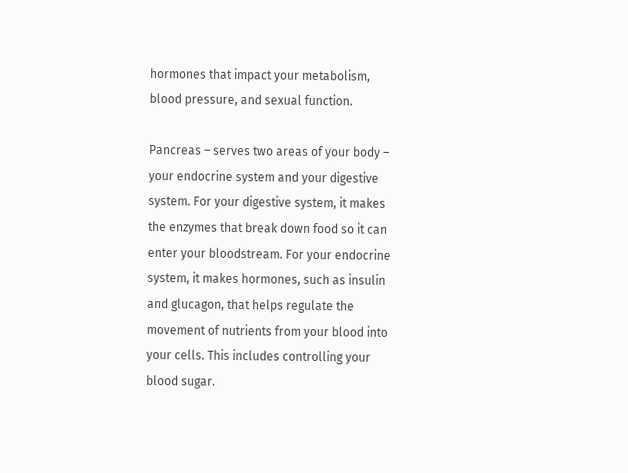hormones that impact your metabolism, blood pressure, and sexual function.

Pancreas – serves two areas of your body – your endocrine system and your digestive system. For your digestive system, it makes the enzymes that break down food so it can enter your bloodstream. For your endocrine system, it makes hormones, such as insulin and glucagon, that helps regulate the movement of nutrients from your blood into your cells. This includes controlling your blood sugar.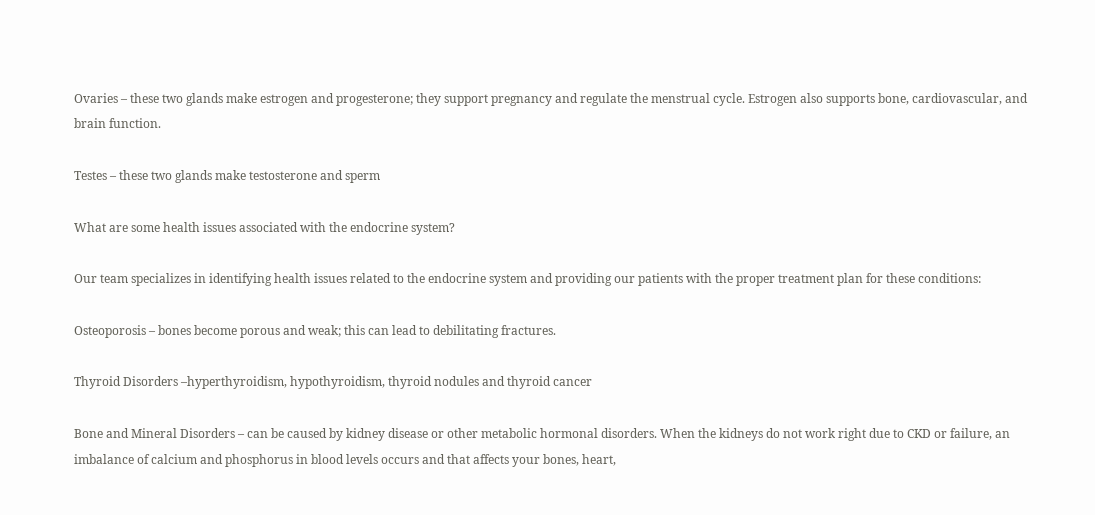Ovaries – these two glands make estrogen and progesterone; they support pregnancy and regulate the menstrual cycle. Estrogen also supports bone, cardiovascular, and brain function.

Testes – these two glands make testosterone and sperm

What are some health issues associated with the endocrine system?

Our team specializes in identifying health issues related to the endocrine system and providing our patients with the proper treatment plan for these conditions:

Osteoporosis – bones become porous and weak; this can lead to debilitating fractures.

Thyroid Disorders –hyperthyroidism, hypothyroidism, thyroid nodules and thyroid cancer

Bone and Mineral Disorders – can be caused by kidney disease or other metabolic hormonal disorders. When the kidneys do not work right due to CKD or failure, an imbalance of calcium and phosphorus in blood levels occurs and that affects your bones, heart,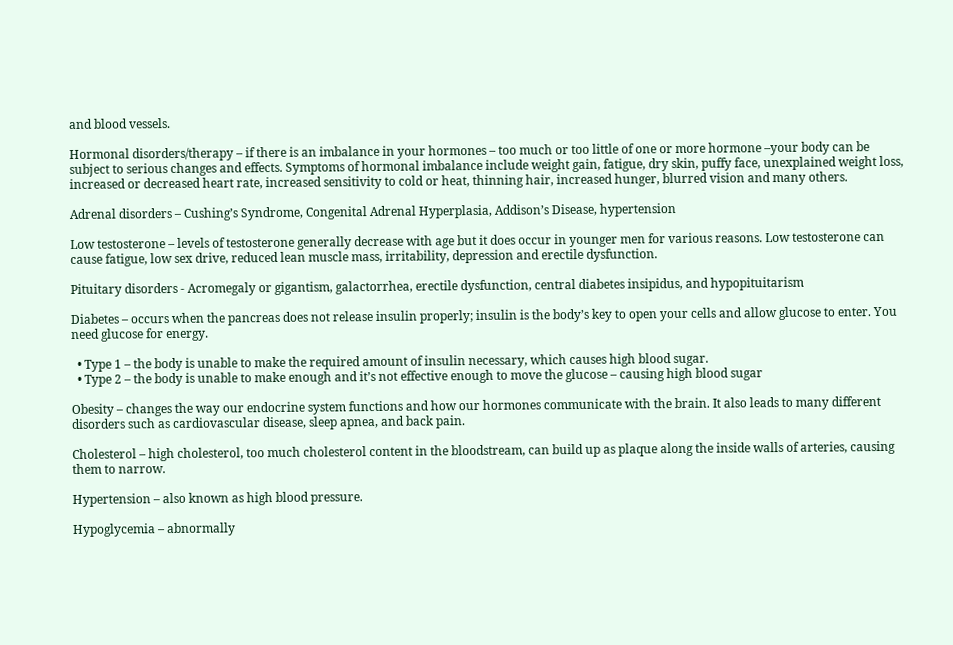and blood vessels.

Hormonal disorders/therapy – if there is an imbalance in your hormones – too much or too little of one or more hormone –your body can be subject to serious changes and effects. Symptoms of hormonal imbalance include weight gain, fatigue, dry skin, puffy face, unexplained weight loss, increased or decreased heart rate, increased sensitivity to cold or heat, thinning hair, increased hunger, blurred vision and many others.

Adrenal disorders – Cushing’s Syndrome, Congenital Adrenal Hyperplasia, Addison’s Disease, hypertension

Low testosterone – levels of testosterone generally decrease with age but it does occur in younger men for various reasons. Low testosterone can cause fatigue, low sex drive, reduced lean muscle mass, irritability, depression and erectile dysfunction.

Pituitary disorders - Acromegaly or gigantism, galactorrhea, erectile dysfunction, central diabetes insipidus, and hypopituitarism

Diabetes – occurs when the pancreas does not release insulin properly; insulin is the body’s key to open your cells and allow glucose to enter. You need glucose for energy.

  • Type 1 – the body is unable to make the required amount of insulin necessary, which causes high blood sugar.
  • Type 2 – the body is unable to make enough and it’s not effective enough to move the glucose – causing high blood sugar

Obesity – changes the way our endocrine system functions and how our hormones communicate with the brain. It also leads to many different disorders such as cardiovascular disease, sleep apnea, and back pain.

Cholesterol – high cholesterol, too much cholesterol content in the bloodstream, can build up as plaque along the inside walls of arteries, causing them to narrow.

Hypertension – also known as high blood pressure.

Hypoglycemia – abnormally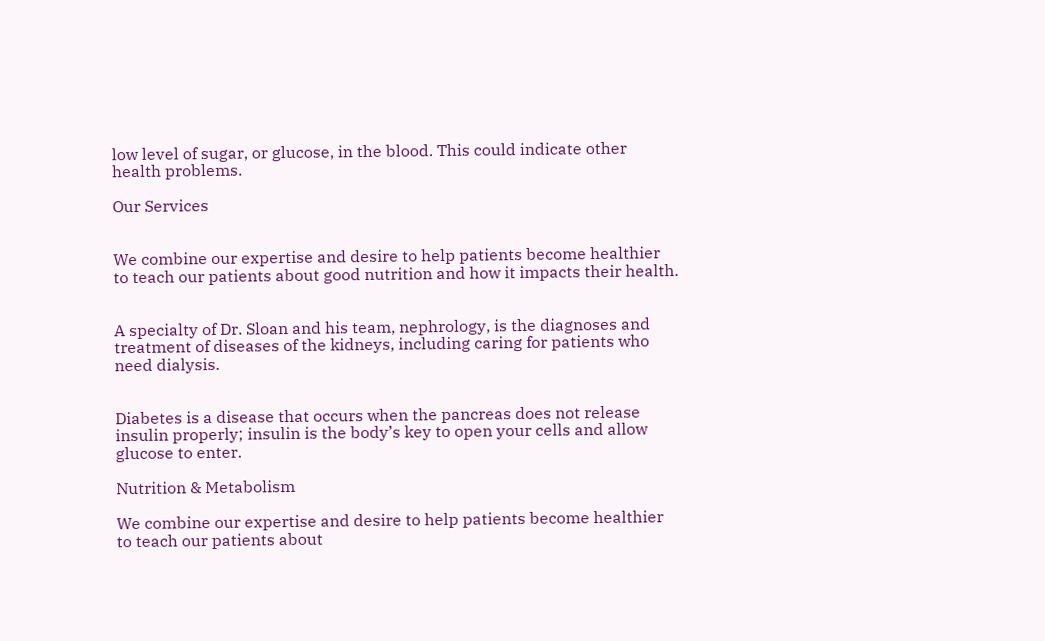low level of sugar, or glucose, in the blood. This could indicate other health problems.

Our Services


We combine our expertise and desire to help patients become healthier to teach our patients about good nutrition and how it impacts their health.


A specialty of Dr. Sloan and his team, nephrology, is the diagnoses and treatment of diseases of the kidneys, including caring for patients who need dialysis.


Diabetes is a disease that occurs when the pancreas does not release insulin properly; insulin is the body’s key to open your cells and allow glucose to enter.

Nutrition & Metabolism

We combine our expertise and desire to help patients become healthier to teach our patients about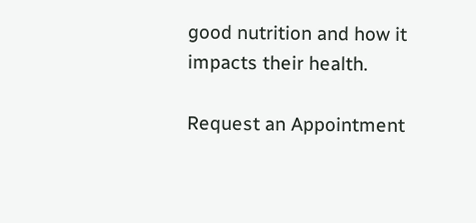good nutrition and how it impacts their health.

Request an Appointment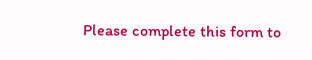Please complete this form to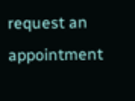request an appointment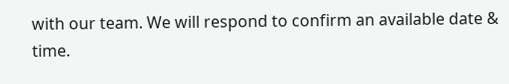with our team. We will respond to confirm an available date & time.